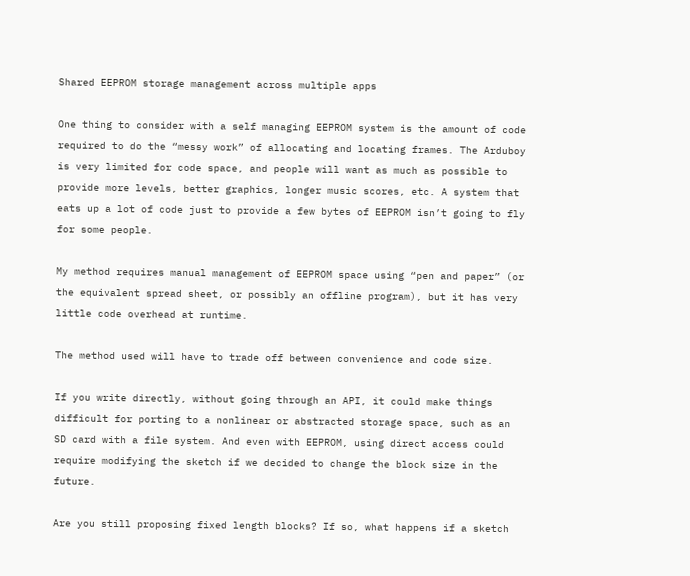Shared EEPROM storage management across multiple apps

One thing to consider with a self managing EEPROM system is the amount of code required to do the “messy work” of allocating and locating frames. The Arduboy is very limited for code space, and people will want as much as possible to provide more levels, better graphics, longer music scores, etc. A system that eats up a lot of code just to provide a few bytes of EEPROM isn’t going to fly for some people.

My method requires manual management of EEPROM space using “pen and paper” (or the equivalent spread sheet, or possibly an offline program), but it has very little code overhead at runtime.

The method used will have to trade off between convenience and code size.

If you write directly, without going through an API, it could make things difficult for porting to a nonlinear or abstracted storage space, such as an SD card with a file system. And even with EEPROM, using direct access could require modifying the sketch if we decided to change the block size in the future.

Are you still proposing fixed length blocks? If so, what happens if a sketch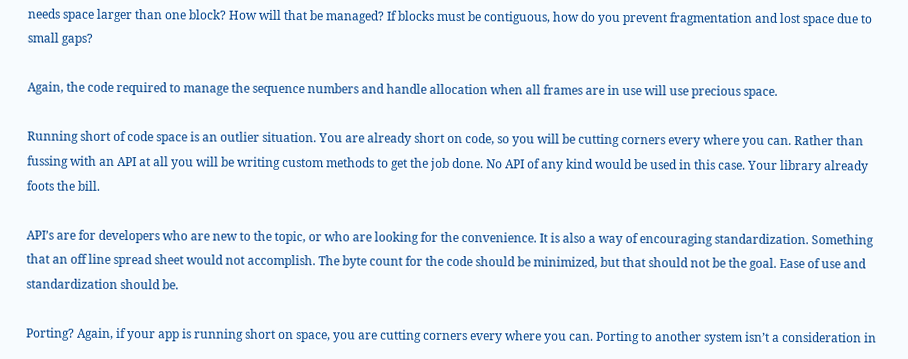needs space larger than one block? How will that be managed? If blocks must be contiguous, how do you prevent fragmentation and lost space due to small gaps?

Again, the code required to manage the sequence numbers and handle allocation when all frames are in use will use precious space.

Running short of code space is an outlier situation. You are already short on code, so you will be cutting corners every where you can. Rather than fussing with an API at all you will be writing custom methods to get the job done. No API of any kind would be used in this case. Your library already foots the bill.

API’s are for developers who are new to the topic, or who are looking for the convenience. It is also a way of encouraging standardization. Something that an off line spread sheet would not accomplish. The byte count for the code should be minimized, but that should not be the goal. Ease of use and standardization should be.

Porting? Again, if your app is running short on space, you are cutting corners every where you can. Porting to another system isn’t a consideration in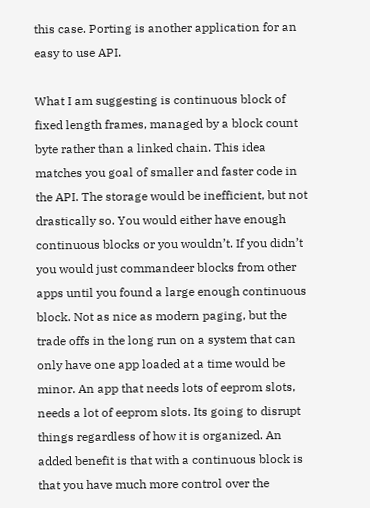this case. Porting is another application for an easy to use API.

What I am suggesting is continuous block of fixed length frames, managed by a block count byte rather than a linked chain. This idea matches you goal of smaller and faster code in the API. The storage would be inefficient, but not drastically so. You would either have enough continuous blocks or you wouldn’t. If you didn’t you would just commandeer blocks from other apps until you found a large enough continuous block. Not as nice as modern paging, but the trade offs in the long run on a system that can only have one app loaded at a time would be minor. An app that needs lots of eeprom slots, needs a lot of eeprom slots. Its going to disrupt things regardless of how it is organized. An added benefit is that with a continuous block is that you have much more control over the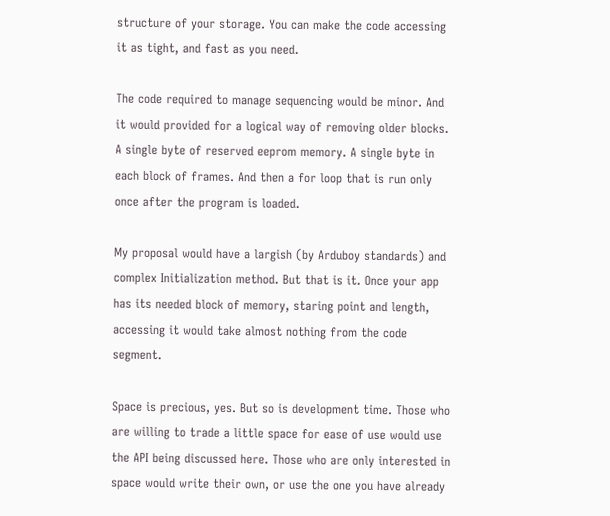structure of your storage. You can make the code accessing it as tight, and fast as you need.

The code required to manage sequencing would be minor. And it would provided for a logical way of removing older blocks. A single byte of reserved eeprom memory. A single byte in each block of frames. And then a for loop that is run only once after the program is loaded.

My proposal would have a largish (by Arduboy standards) and complex Initialization method. But that is it. Once your app has its needed block of memory, staring point and length, accessing it would take almost nothing from the code segment.

Space is precious, yes. But so is development time. Those who are willing to trade a little space for ease of use would use the API being discussed here. Those who are only interested in space would write their own, or use the one you have already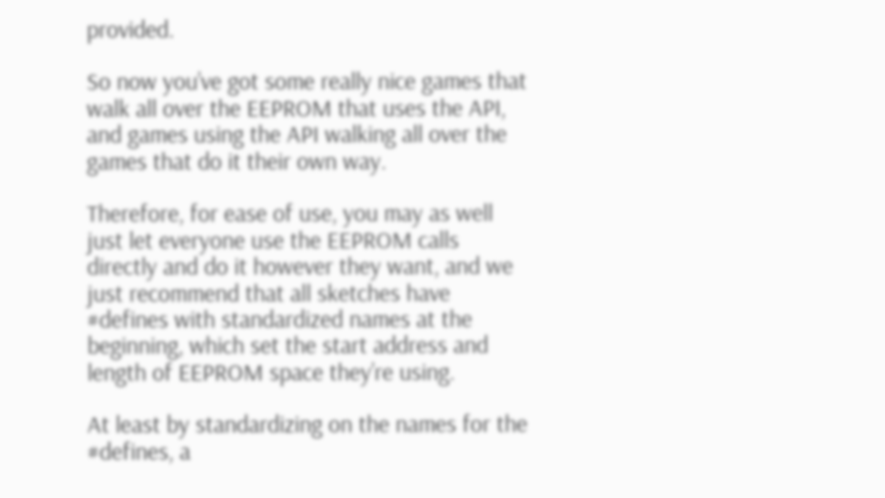provided.

So now you’ve got some really nice games that walk all over the EEPROM that uses the API, and games using the API walking all over the games that do it their own way.

Therefore, for ease of use, you may as well just let everyone use the EEPROM calls directly and do it however they want, and we just recommend that all sketches have #defines with standardized names at the beginning, which set the start address and length of EEPROM space they’re using.

At least by standardizing on the names for the #defines, a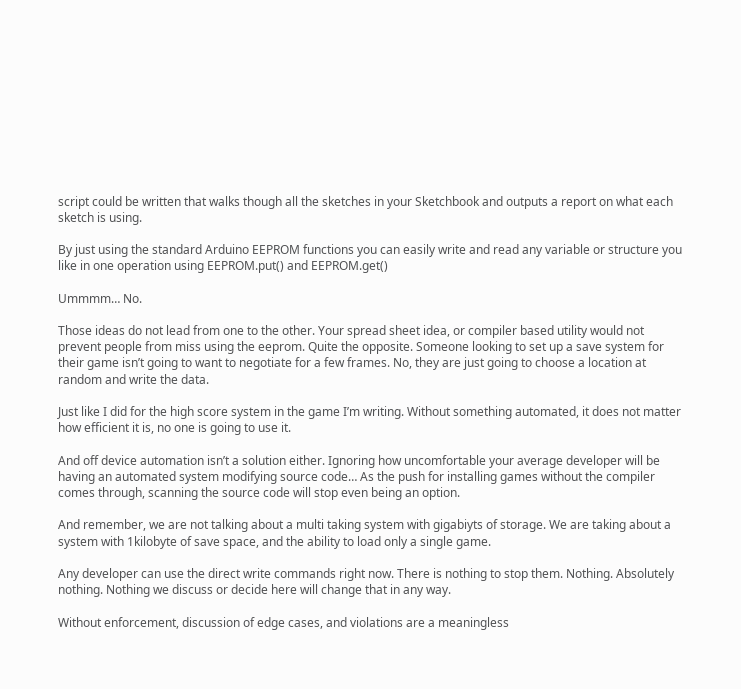script could be written that walks though all the sketches in your Sketchbook and outputs a report on what each sketch is using.

By just using the standard Arduino EEPROM functions you can easily write and read any variable or structure you like in one operation using EEPROM.put() and EEPROM.get()

Ummmm… No.

Those ideas do not lead from one to the other. Your spread sheet idea, or compiler based utility would not prevent people from miss using the eeprom. Quite the opposite. Someone looking to set up a save system for their game isn’t going to want to negotiate for a few frames. No, they are just going to choose a location at random and write the data.

Just like I did for the high score system in the game I’m writing. Without something automated, it does not matter how efficient it is, no one is going to use it.

And off device automation isn’t a solution either. Ignoring how uncomfortable your average developer will be having an automated system modifying source code… As the push for installing games without the compiler comes through, scanning the source code will stop even being an option.

And remember, we are not talking about a multi taking system with gigabiyts of storage. We are taking about a system with 1kilobyte of save space, and the ability to load only a single game.

Any developer can use the direct write commands right now. There is nothing to stop them. Nothing. Absolutely nothing. Nothing we discuss or decide here will change that in any way.

Without enforcement, discussion of edge cases, and violations are a meaningless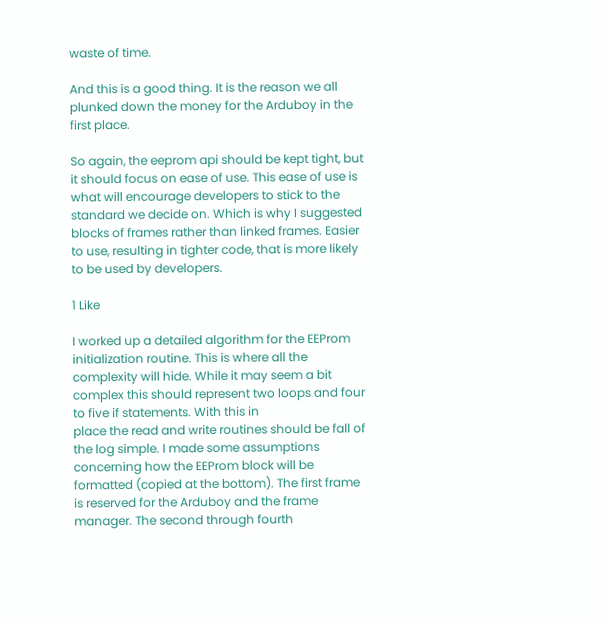waste of time.

And this is a good thing. It is the reason we all plunked down the money for the Arduboy in the first place.

So again, the eeprom api should be kept tight, but it should focus on ease of use. This ease of use is what will encourage developers to stick to the standard we decide on. Which is why I suggested blocks of frames rather than linked frames. Easier to use, resulting in tighter code, that is more likely to be used by developers.

1 Like

I worked up a detailed algorithm for the EEProm initialization routine. This is where all the complexity will hide. While it may seem a bit complex this should represent two loops and four to five if statements. With this in
place the read and write routines should be fall of the log simple. I made some assumptions concerning how the EEProm block will be formatted (copied at the bottom). The first frame is reserved for the Arduboy and the frame manager. The second through fourth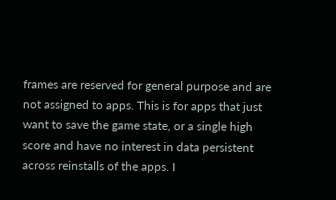frames are reserved for general purpose and are not assigned to apps. This is for apps that just want to save the game state, or a single high score and have no interest in data persistent across reinstalls of the apps. I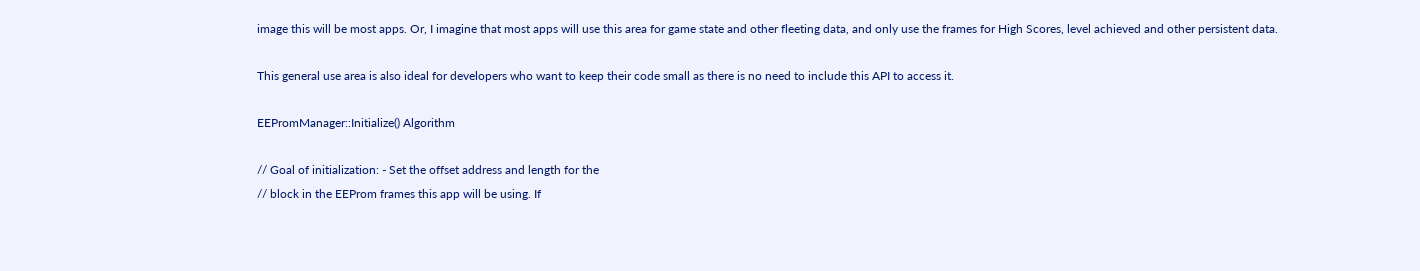image this will be most apps. Or, I imagine that most apps will use this area for game state and other fleeting data, and only use the frames for High Scores, level achieved and other persistent data.

This general use area is also ideal for developers who want to keep their code small as there is no need to include this API to access it.

EEPromManager::Initialize() Algorithm

// Goal of initialization: - Set the offset address and length for the
// block in the EEProm frames this app will be using. If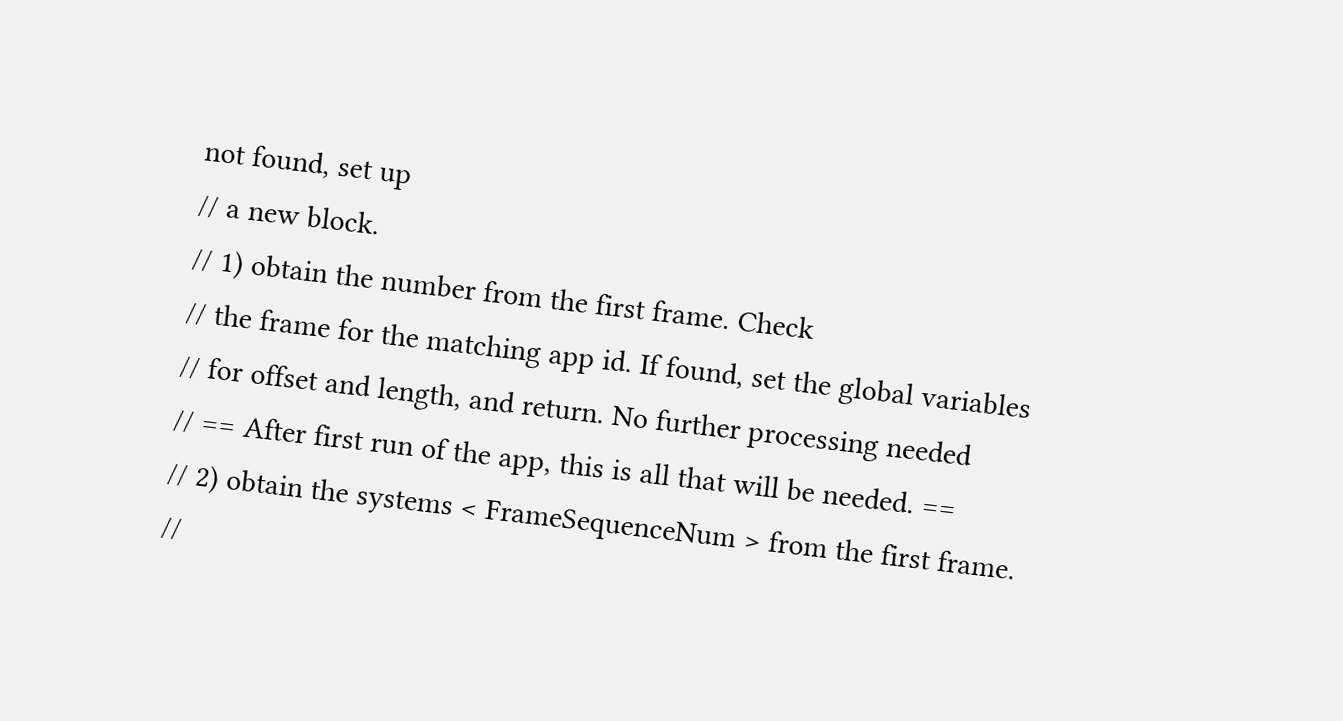not found, set up
// a new block.
// 1) obtain the number from the first frame. Check
// the frame for the matching app id. If found, set the global variables
// for offset and length, and return. No further processing needed
// == After first run of the app, this is all that will be needed. ==
// 2) obtain the systems < FrameSequenceNum > from the first frame.
//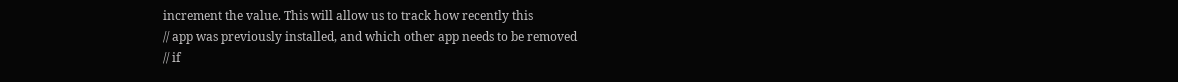increment the value. This will allow us to track how recently this
// app was previously installed, and which other app needs to be removed
// if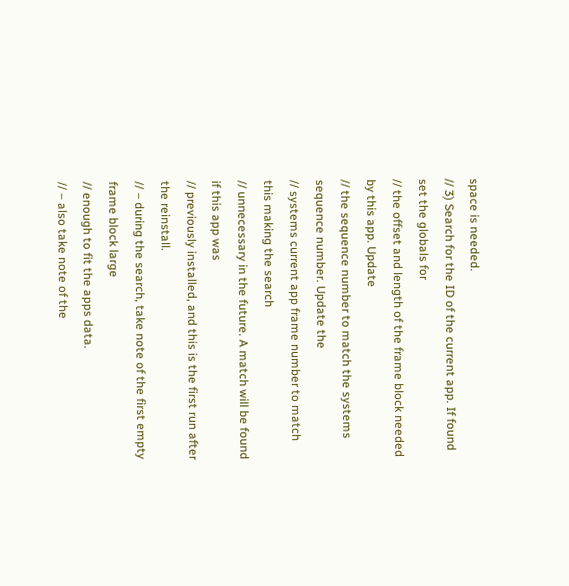space is needed.
// 3) Search for the ID of the current app. If found set the globals for
// the offset and length of the frame block needed by this app. Update
// the sequence number to match the systems sequence number. Update the
// systems current app frame number to match this making the search
// unnecessary in the future. A match will be found if this app was
// previously installed, and this is the first run after the reinstall.
// – during the search, take note of the first empty frame block large
// enough to fit the apps data.
// – also take note of the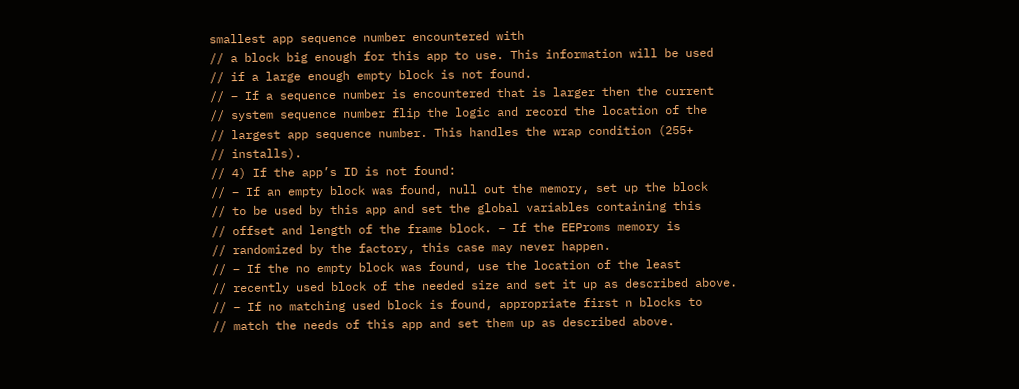smallest app sequence number encountered with
// a block big enough for this app to use. This information will be used
// if a large enough empty block is not found.
// – If a sequence number is encountered that is larger then the current
// system sequence number flip the logic and record the location of the
// largest app sequence number. This handles the wrap condition (255+
// installs).
// 4) If the app’s ID is not found:
// – If an empty block was found, null out the memory, set up the block
// to be used by this app and set the global variables containing this
// offset and length of the frame block. – If the EEProms memory is
// randomized by the factory, this case may never happen.
// – If the no empty block was found, use the location of the least
// recently used block of the needed size and set it up as described above.
// – If no matching used block is found, appropriate first n blocks to
// match the needs of this app and set them up as described above.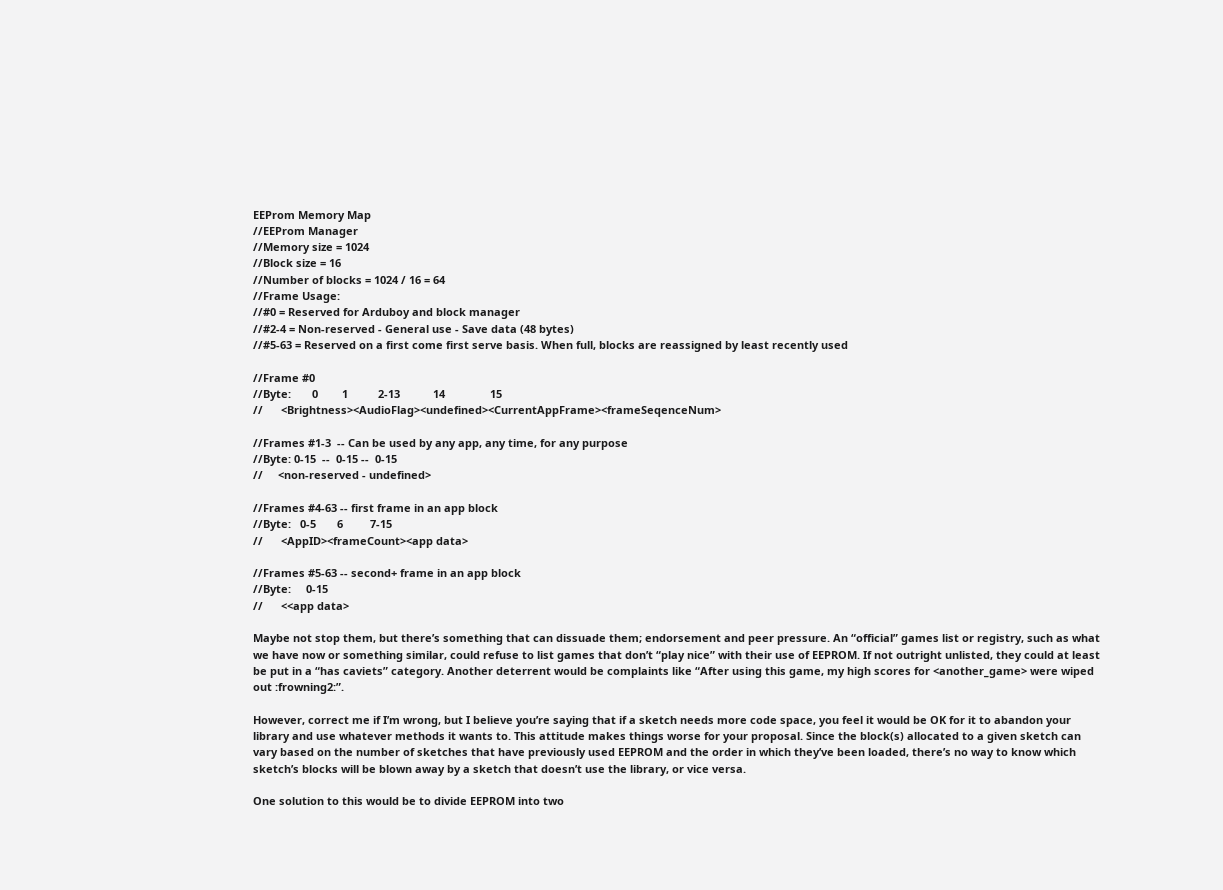EEProm Memory Map
//EEProm Manager
//Memory size = 1024
//Block size = 16
//Number of blocks = 1024 / 16 = 64
//Frame Usage:
//#0 = Reserved for Arduboy and block manager
//#2-4 = Non-reserved - General use - Save data (48 bytes)
//#5-63 = Reserved on a first come first serve basis. When full, blocks are reassigned by least recently used

//Frame #0
//Byte:       0        1          2-13           14               15
//      <Brightness><AudioFlag><undefined><CurrentAppFrame><frameSeqenceNum>

//Frames #1-3  -- Can be used by any app, any time, for any purpose
//Byte: 0-15  --  0-15 --  0-15
//     <non-reserved - undefined>

//Frames #4-63 -- first frame in an app block
//Byte:   0-5       6         7-15
//      <AppID><frameCount><app data>

//Frames #5-63 -- second+ frame in an app block
//Byte:     0-15
//      <<app data>

Maybe not stop them, but there’s something that can dissuade them; endorsement and peer pressure. An “official” games list or registry, such as what we have now or something similar, could refuse to list games that don’t “play nice” with their use of EEPROM. If not outright unlisted, they could at least be put in a “has caviets” category. Another deterrent would be complaints like “After using this game, my high scores for <another_game> were wiped out :frowning2:”.

However, correct me if I’m wrong, but I believe you’re saying that if a sketch needs more code space, you feel it would be OK for it to abandon your library and use whatever methods it wants to. This attitude makes things worse for your proposal. Since the block(s) allocated to a given sketch can vary based on the number of sketches that have previously used EEPROM and the order in which they’ve been loaded, there’s no way to know which sketch’s blocks will be blown away by a sketch that doesn’t use the library, or vice versa.

One solution to this would be to divide EEPROM into two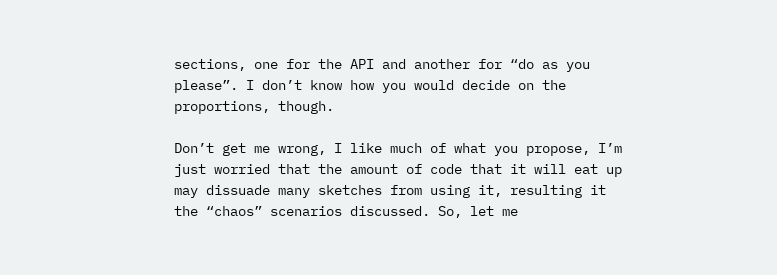sections, one for the API and another for “do as you please”. I don’t know how you would decide on the proportions, though.

Don’t get me wrong, I like much of what you propose, I’m just worried that the amount of code that it will eat up may dissuade many sketches from using it, resulting it the “chaos” scenarios discussed. So, let me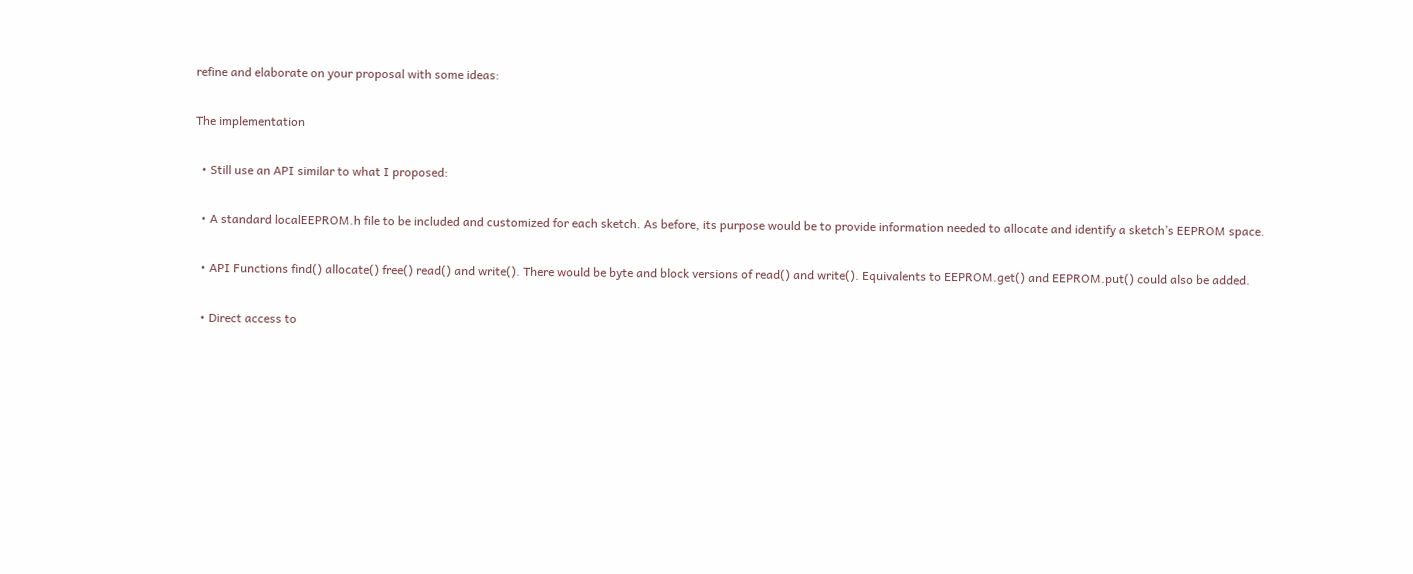refine and elaborate on your proposal with some ideas:

The implementation

  • Still use an API similar to what I proposed:

  • A standard localEEPROM.h file to be included and customized for each sketch. As before, its purpose would be to provide information needed to allocate and identify a sketch’s EEPROM space.

  • API Functions find() allocate() free() read() and write(). There would be byte and block versions of read() and write(). Equivalents to EEPROM.get() and EEPROM.put() could also be added.

  • Direct access to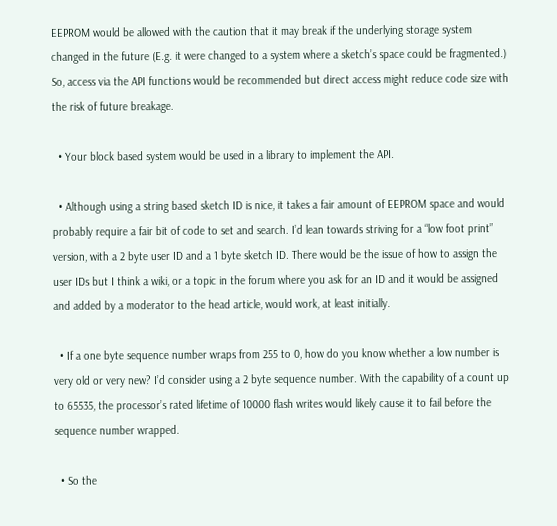EEPROM would be allowed with the caution that it may break if the underlying storage system changed in the future (E.g. it were changed to a system where a sketch’s space could be fragmented.) So, access via the API functions would be recommended but direct access might reduce code size with the risk of future breakage.

  • Your block based system would be used in a library to implement the API.

  • Although using a string based sketch ID is nice, it takes a fair amount of EEPROM space and would probably require a fair bit of code to set and search. I’d lean towards striving for a “low foot print” version, with a 2 byte user ID and a 1 byte sketch ID. There would be the issue of how to assign the user IDs but I think a wiki, or a topic in the forum where you ask for an ID and it would be assigned and added by a moderator to the head article, would work, at least initially.

  • If a one byte sequence number wraps from 255 to 0, how do you know whether a low number is very old or very new? I’d consider using a 2 byte sequence number. With the capability of a count up to 65535, the processor’s rated lifetime of 10000 flash writes would likely cause it to fail before the sequence number wrapped.

  • So the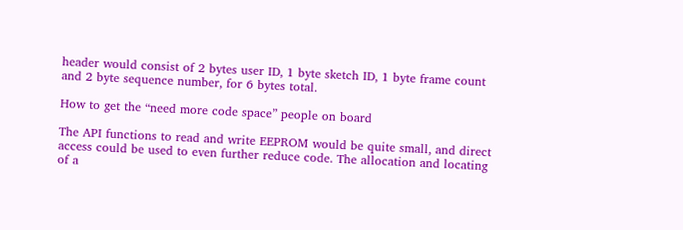header would consist of 2 bytes user ID, 1 byte sketch ID, 1 byte frame count and 2 byte sequence number, for 6 bytes total.

How to get the “need more code space” people on board

The API functions to read and write EEPROM would be quite small, and direct access could be used to even further reduce code. The allocation and locating of a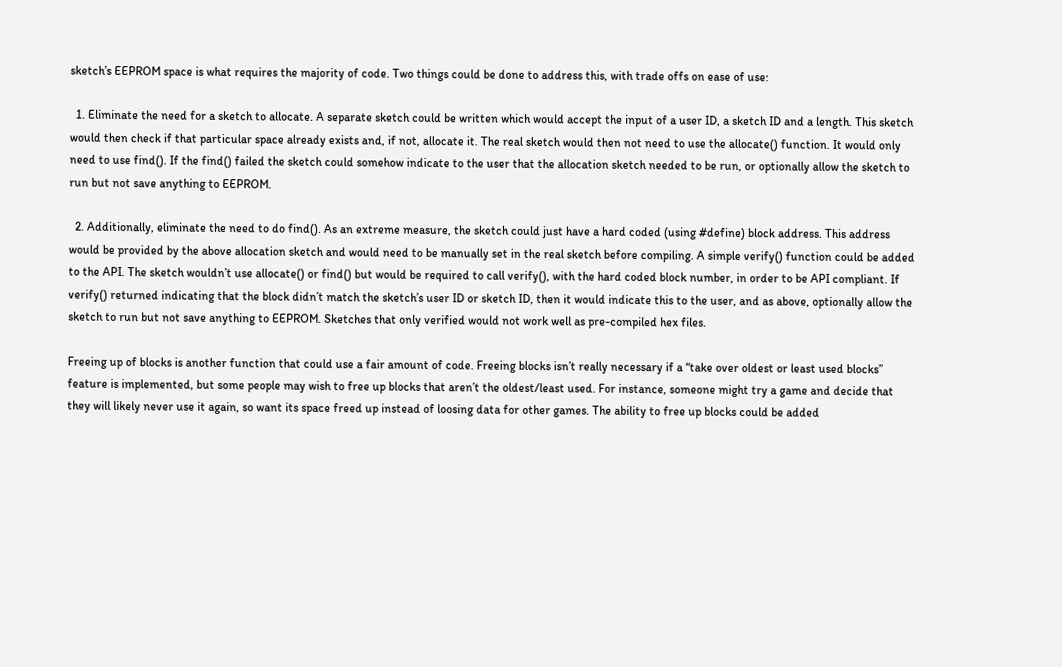sketch’s EEPROM space is what requires the majority of code. Two things could be done to address this, with trade offs on ease of use:

  1. Eliminate the need for a sketch to allocate. A separate sketch could be written which would accept the input of a user ID, a sketch ID and a length. This sketch would then check if that particular space already exists and, if not, allocate it. The real sketch would then not need to use the allocate() function. It would only need to use find(). If the find() failed the sketch could somehow indicate to the user that the allocation sketch needed to be run, or optionally allow the sketch to run but not save anything to EEPROM.

  2. Additionally, eliminate the need to do find(). As an extreme measure, the sketch could just have a hard coded (using #define) block address. This address would be provided by the above allocation sketch and would need to be manually set in the real sketch before compiling. A simple verify() function could be added to the API. The sketch wouldn’t use allocate() or find() but would be required to call verify(), with the hard coded block number, in order to be API compliant. If verify() returned indicating that the block didn’t match the sketch’s user ID or sketch ID, then it would indicate this to the user, and as above, optionally allow the sketch to run but not save anything to EEPROM. Sketches that only verified would not work well as pre-compiled hex files.

Freeing up of blocks is another function that could use a fair amount of code. Freeing blocks isn’t really necessary if a “take over oldest or least used blocks” feature is implemented, but some people may wish to free up blocks that aren’t the oldest/least used. For instance, someone might try a game and decide that they will likely never use it again, so want its space freed up instead of loosing data for other games. The ability to free up blocks could be added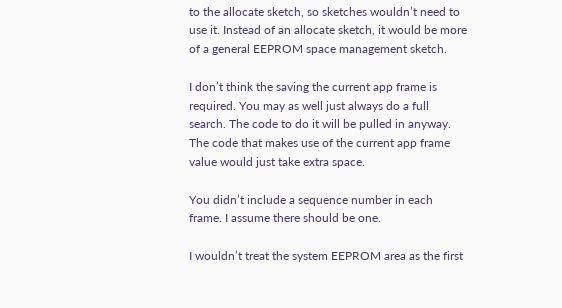to the allocate sketch, so sketches wouldn’t need to use it. Instead of an allocate sketch, it would be more of a general EEPROM space management sketch.

I don’t think the saving the current app frame is required. You may as well just always do a full search. The code to do it will be pulled in anyway. The code that makes use of the current app frame value would just take extra space.

You didn’t include a sequence number in each frame. I assume there should be one.

I wouldn’t treat the system EEPROM area as the first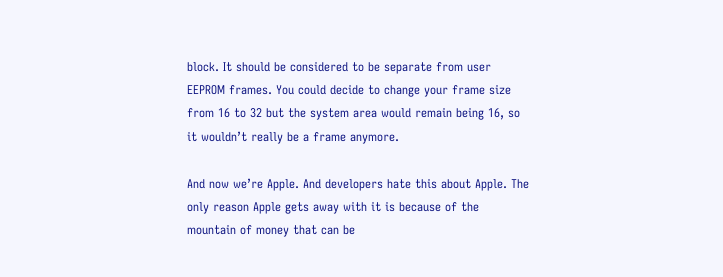block. It should be considered to be separate from user EEPROM frames. You could decide to change your frame size from 16 to 32 but the system area would remain being 16, so it wouldn’t really be a frame anymore.

And now we’re Apple. And developers hate this about Apple. The only reason Apple gets away with it is because of the mountain of money that can be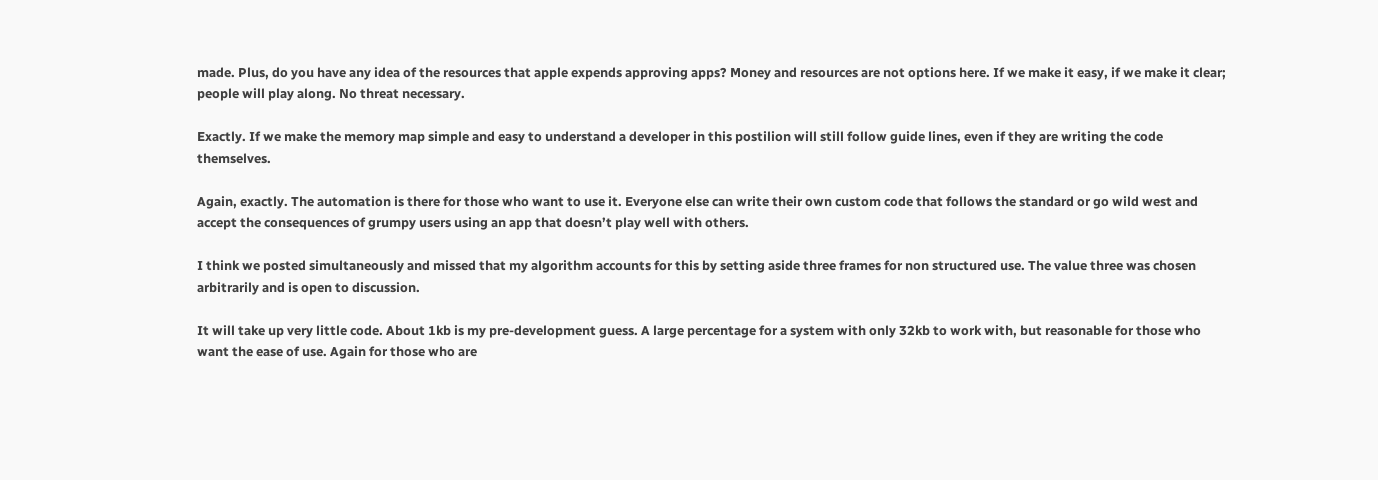made. Plus, do you have any idea of the resources that apple expends approving apps? Money and resources are not options here. If we make it easy, if we make it clear; people will play along. No threat necessary.

Exactly. If we make the memory map simple and easy to understand a developer in this postilion will still follow guide lines, even if they are writing the code themselves.

Again, exactly. The automation is there for those who want to use it. Everyone else can write their own custom code that follows the standard or go wild west and accept the consequences of grumpy users using an app that doesn’t play well with others.

I think we posted simultaneously and missed that my algorithm accounts for this by setting aside three frames for non structured use. The value three was chosen arbitrarily and is open to discussion.

It will take up very little code. About 1kb is my pre-development guess. A large percentage for a system with only 32kb to work with, but reasonable for those who want the ease of use. Again for those who are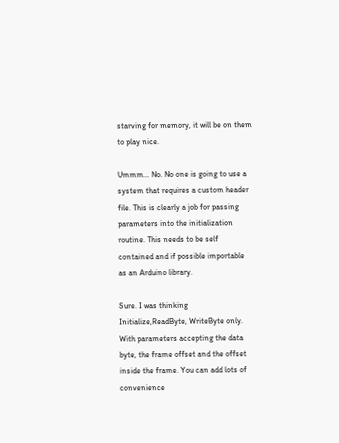starving for memory, it will be on them to play nice.

Ummm… No. No one is going to use a system that requires a custom header file. This is clearly a job for passing parameters into the initialization routine. This needs to be self contained and if possible importable as an Arduino library.

Sure. I was thinking Initialize,ReadByte, WriteByte only. With parameters accepting the data byte, the frame offset and the offset inside the frame. You can add lots of convenience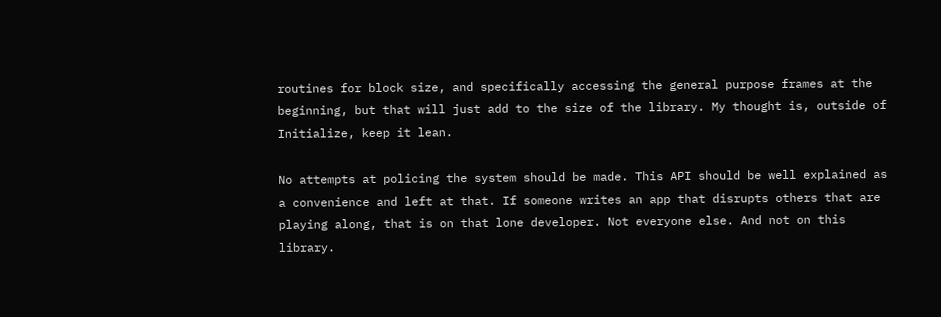routines for block size, and specifically accessing the general purpose frames at the beginning, but that will just add to the size of the library. My thought is, outside of Initialize, keep it lean.

No attempts at policing the system should be made. This API should be well explained as a convenience and left at that. If someone writes an app that disrupts others that are playing along, that is on that lone developer. Not everyone else. And not on this library.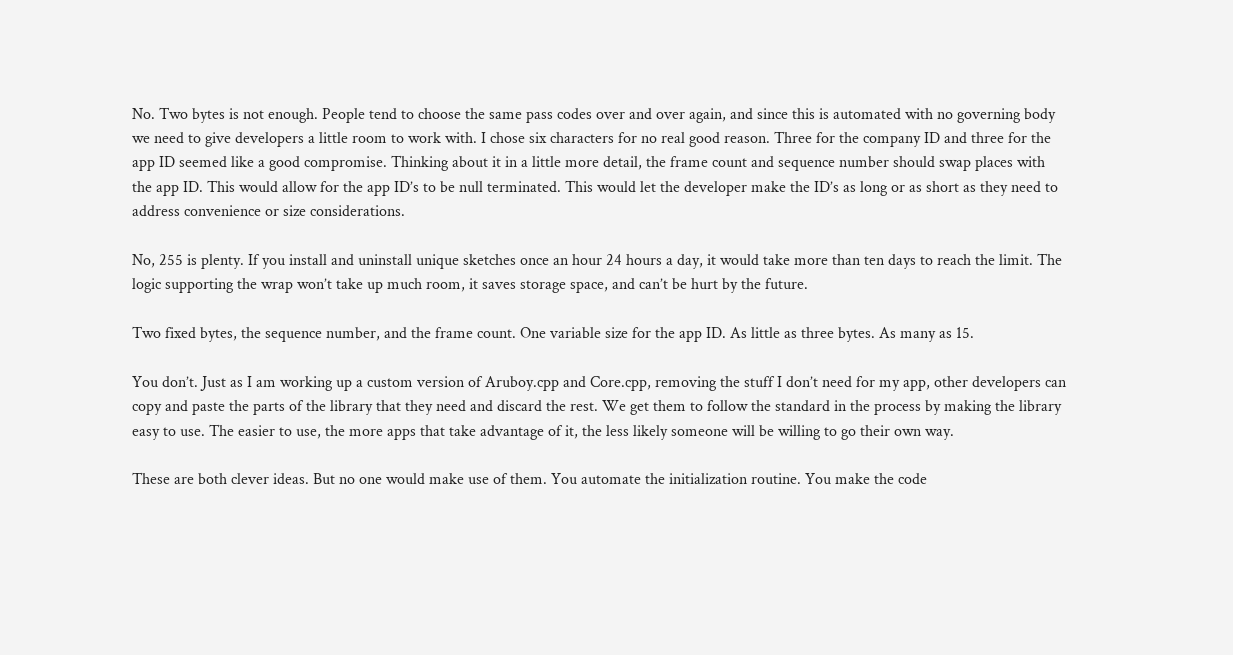No. Two bytes is not enough. People tend to choose the same pass codes over and over again, and since this is automated with no governing body we need to give developers a little room to work with. I chose six characters for no real good reason. Three for the company ID and three for the app ID seemed like a good compromise. Thinking about it in a little more detail, the frame count and sequence number should swap places with the app ID. This would allow for the app ID’s to be null terminated. This would let the developer make the ID’s as long or as short as they need to address convenience or size considerations.

No, 255 is plenty. If you install and uninstall unique sketches once an hour 24 hours a day, it would take more than ten days to reach the limit. The logic supporting the wrap won’t take up much room, it saves storage space, and can’t be hurt by the future.

Two fixed bytes, the sequence number, and the frame count. One variable size for the app ID. As little as three bytes. As many as 15.

You don’t. Just as I am working up a custom version of Aruboy.cpp and Core.cpp, removing the stuff I don’t need for my app, other developers can copy and paste the parts of the library that they need and discard the rest. We get them to follow the standard in the process by making the library easy to use. The easier to use, the more apps that take advantage of it, the less likely someone will be willing to go their own way.

These are both clever ideas. But no one would make use of them. You automate the initialization routine. You make the code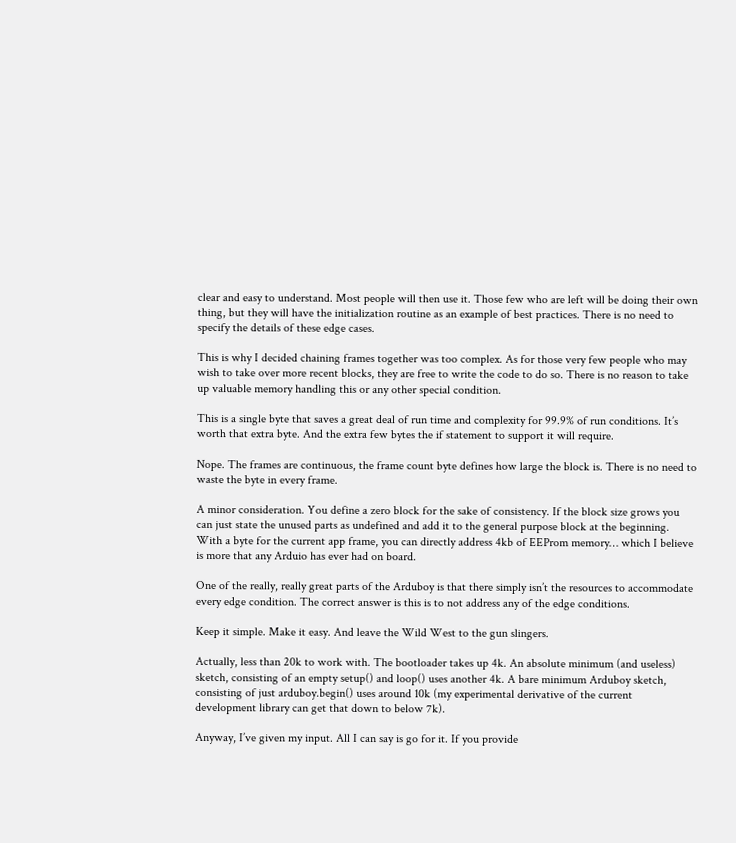clear and easy to understand. Most people will then use it. Those few who are left will be doing their own thing, but they will have the initialization routine as an example of best practices. There is no need to specify the details of these edge cases.

This is why I decided chaining frames together was too complex. As for those very few people who may wish to take over more recent blocks, they are free to write the code to do so. There is no reason to take up valuable memory handling this or any other special condition.

This is a single byte that saves a great deal of run time and complexity for 99.9% of run conditions. It’s worth that extra byte. And the extra few bytes the if statement to support it will require.

Nope. The frames are continuous, the frame count byte defines how large the block is. There is no need to waste the byte in every frame.

A minor consideration. You define a zero block for the sake of consistency. If the block size grows you can just state the unused parts as undefined and add it to the general purpose block at the beginning. With a byte for the current app frame, you can directly address 4kb of EEProm memory… which I believe is more that any Arduio has ever had on board.

One of the really, really great parts of the Arduboy is that there simply isn’t the resources to accommodate every edge condition. The correct answer is this is to not address any of the edge conditions.

Keep it simple. Make it easy. And leave the Wild West to the gun slingers.

Actually, less than 20k to work with. The bootloader takes up 4k. An absolute minimum (and useless) sketch, consisting of an empty setup() and loop() uses another 4k. A bare minimum Arduboy sketch, consisting of just arduboy.begin() uses around 10k (my experimental derivative of the current development library can get that down to below 7k).

Anyway, I’ve given my input. All I can say is go for it. If you provide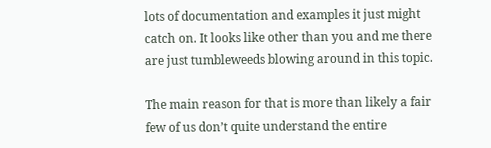lots of documentation and examples it just might catch on. It looks like other than you and me there are just tumbleweeds blowing around in this topic.

The main reason for that is more than likely a fair few of us don’t quite understand the entire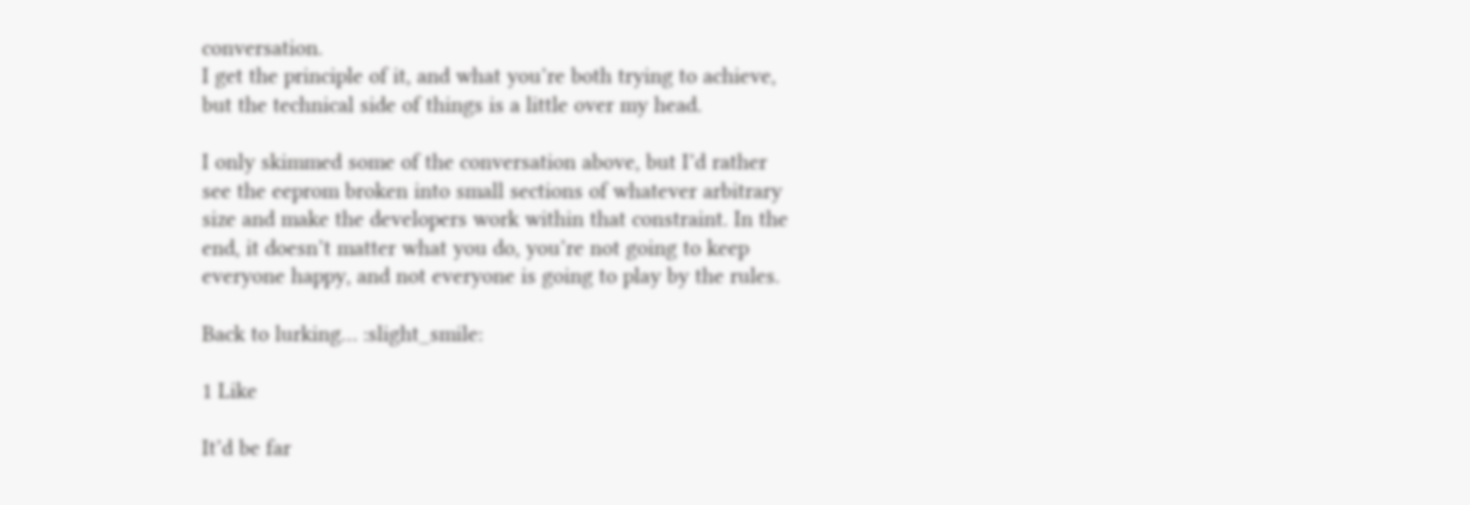conversation.
I get the principle of it, and what you’re both trying to achieve, but the technical side of things is a little over my head.

I only skimmed some of the conversation above, but I’d rather see the eeprom broken into small sections of whatever arbitrary size and make the developers work within that constraint. In the end, it doesn’t matter what you do, you’re not going to keep everyone happy, and not everyone is going to play by the rules.

Back to lurking… :slight_smile:

1 Like

It’d be far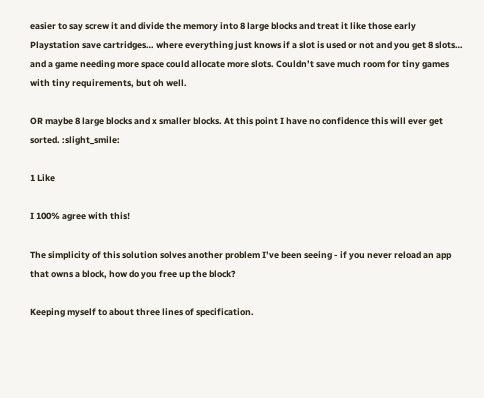easier to say screw it and divide the memory into 8 large blocks and treat it like those early Playstation save cartridges… where everything just knows if a slot is used or not and you get 8 slots… and a game needing more space could allocate more slots. Couldn’t save much room for tiny games with tiny requirements, but oh well.

OR maybe 8 large blocks and x smaller blocks. At this point I have no confidence this will ever get sorted. :slight_smile:

1 Like

I 100% agree with this!

The simplicity of this solution solves another problem I’ve been seeing - if you never reload an app that owns a block, how do you free up the block?

Keeping myself to about three lines of specification.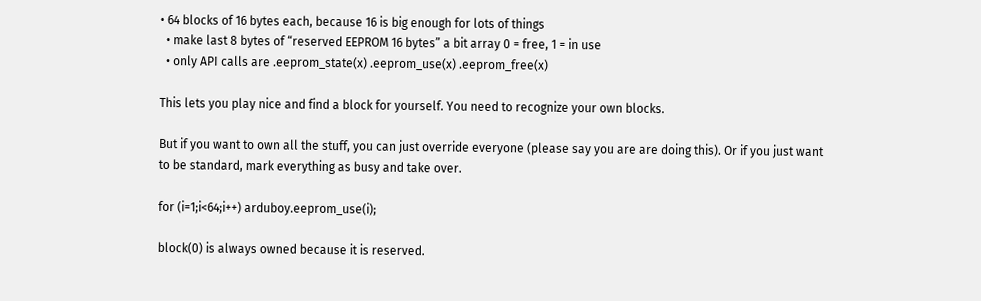• 64 blocks of 16 bytes each, because 16 is big enough for lots of things
  • make last 8 bytes of “reserved EEPROM 16 bytes” a bit array 0 = free, 1 = in use
  • only API calls are .eeprom_state(x) .eeprom_use(x) .eeprom_free(x)

This lets you play nice and find a block for yourself. You need to recognize your own blocks.

But if you want to own all the stuff, you can just override everyone (please say you are are doing this). Or if you just want to be standard, mark everything as busy and take over.

for (i=1;i<64;i++) arduboy.eeprom_use(i);

block(0) is always owned because it is reserved.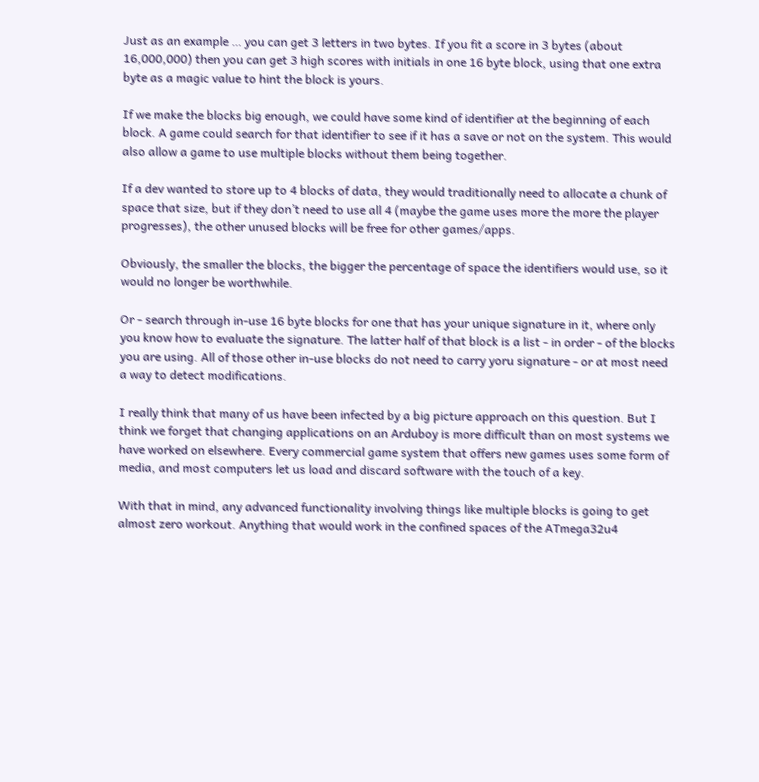Just as an example … you can get 3 letters in two bytes. If you fit a score in 3 bytes (about 16,000,000) then you can get 3 high scores with initials in one 16 byte block, using that one extra byte as a magic value to hint the block is yours.

If we make the blocks big enough, we could have some kind of identifier at the beginning of each block. A game could search for that identifier to see if it has a save or not on the system. This would also allow a game to use multiple blocks without them being together.

If a dev wanted to store up to 4 blocks of data, they would traditionally need to allocate a chunk of space that size, but if they don’t need to use all 4 (maybe the game uses more the more the player progresses), the other unused blocks will be free for other games/apps.

Obviously, the smaller the blocks, the bigger the percentage of space the identifiers would use, so it would no longer be worthwhile.

Or - search through in-use 16 byte blocks for one that has your unique signature in it, where only you know how to evaluate the signature. The latter half of that block is a list - in order - of the blocks you are using. All of those other in-use blocks do not need to carry yoru signature - or at most need a way to detect modifications.

I really think that many of us have been infected by a big picture approach on this question. But I think we forget that changing applications on an Arduboy is more difficult than on most systems we have worked on elsewhere. Every commercial game system that offers new games uses some form of media, and most computers let us load and discard software with the touch of a key.

With that in mind, any advanced functionality involving things like multiple blocks is going to get almost zero workout. Anything that would work in the confined spaces of the ATmega32u4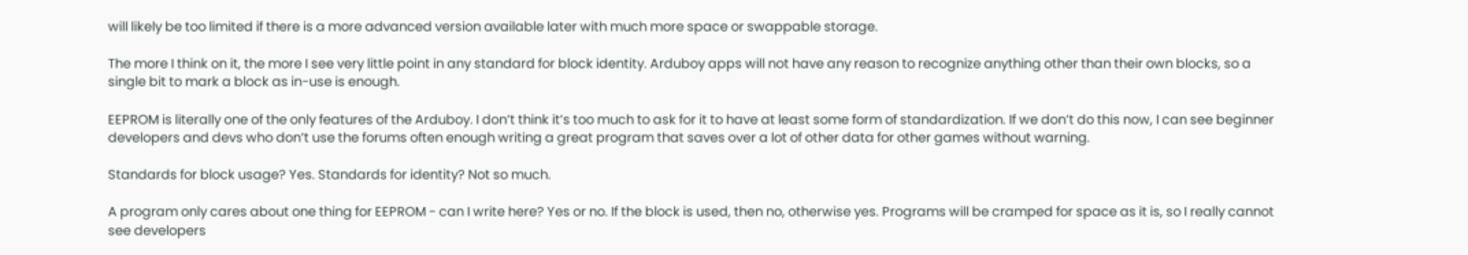will likely be too limited if there is a more advanced version available later with much more space or swappable storage.

The more I think on it, the more I see very little point in any standard for block identity. Arduboy apps will not have any reason to recognize anything other than their own blocks, so a single bit to mark a block as in-use is enough.

EEPROM is literally one of the only features of the Arduboy. I don’t think it’s too much to ask for it to have at least some form of standardization. If we don’t do this now, I can see beginner developers and devs who don’t use the forums often enough writing a great program that saves over a lot of other data for other games without warning.

Standards for block usage? Yes. Standards for identity? Not so much.

A program only cares about one thing for EEPROM - can I write here? Yes or no. If the block is used, then no, otherwise yes. Programs will be cramped for space as it is, so I really cannot see developers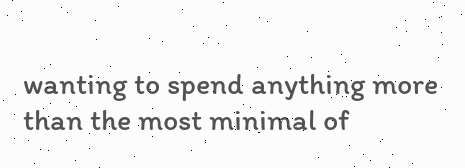wanting to spend anything more than the most minimal of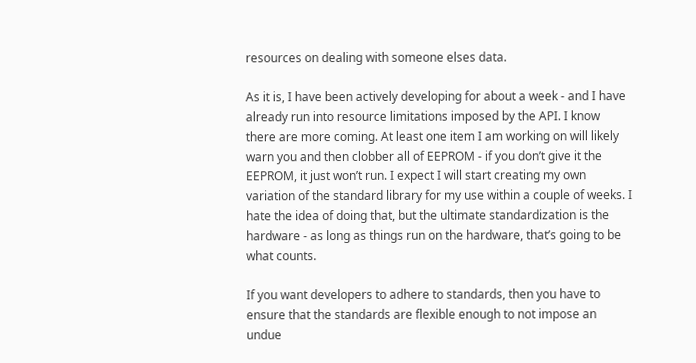resources on dealing with someone elses data.

As it is, I have been actively developing for about a week - and I have already run into resource limitations imposed by the API. I know there are more coming. At least one item I am working on will likely warn you and then clobber all of EEPROM - if you don’t give it the EEPROM, it just won’t run. I expect I will start creating my own variation of the standard library for my use within a couple of weeks. I hate the idea of doing that, but the ultimate standardization is the hardware - as long as things run on the hardware, that’s going to be what counts.

If you want developers to adhere to standards, then you have to ensure that the standards are flexible enough to not impose an undue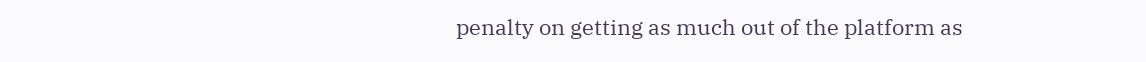penalty on getting as much out of the platform as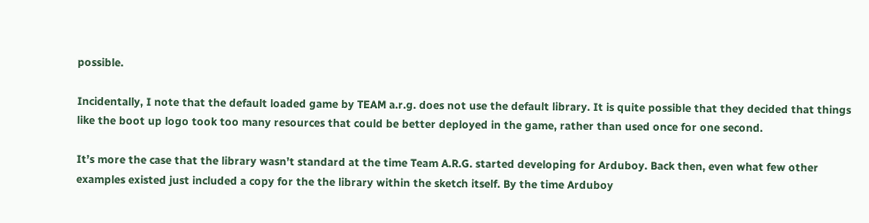possible.

Incidentally, I note that the default loaded game by TEAM a.r.g. does not use the default library. It is quite possible that they decided that things like the boot up logo took too many resources that could be better deployed in the game, rather than used once for one second.

It’s more the case that the library wasn’t standard at the time Team A.R.G. started developing for Arduboy. Back then, even what few other examples existed just included a copy for the the library within the sketch itself. By the time Arduboy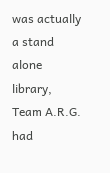was actually a stand alone library, Team A.R.G. had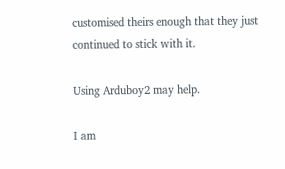customised theirs enough that they just continued to stick with it.

Using Arduboy2 may help.

I am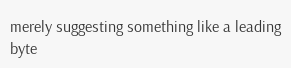merely suggesting something like a leading byte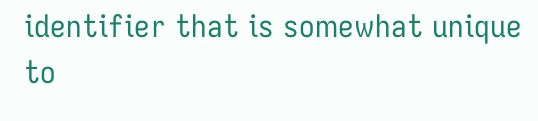identifier that is somewhat unique to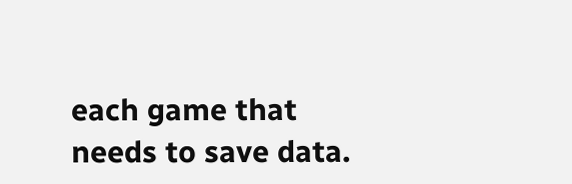each game that needs to save data.